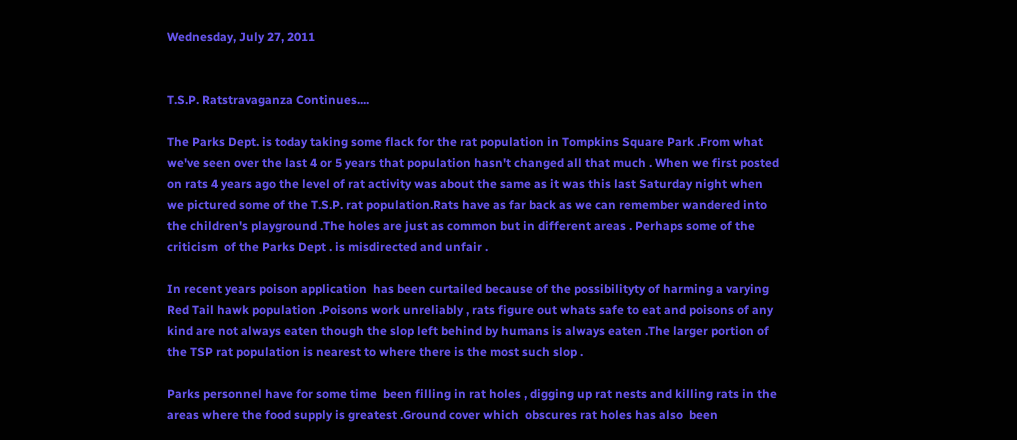Wednesday, July 27, 2011


T.S.P. Ratstravaganza Continues....

The Parks Dept. is today taking some flack for the rat population in Tompkins Square Park .From what we've seen over the last 4 or 5 years that population hasn't changed all that much . When we first posted on rats 4 years ago the level of rat activity was about the same as it was this last Saturday night when we pictured some of the T.S.P. rat population.Rats have as far back as we can remember wandered into the children's playground .The holes are just as common but in different areas . Perhaps some of the criticism  of the Parks Dept . is misdirected and unfair .

In recent years poison application  has been curtailed because of the possibilityty of harming a varying Red Tail hawk population .Poisons work unreliably , rats figure out whats safe to eat and poisons of any kind are not always eaten though the slop left behind by humans is always eaten .The larger portion of the TSP rat population is nearest to where there is the most such slop .

Parks personnel have for some time  been filling in rat holes , digging up rat nests and killing rats in the areas where the food supply is greatest .Ground cover which  obscures rat holes has also  been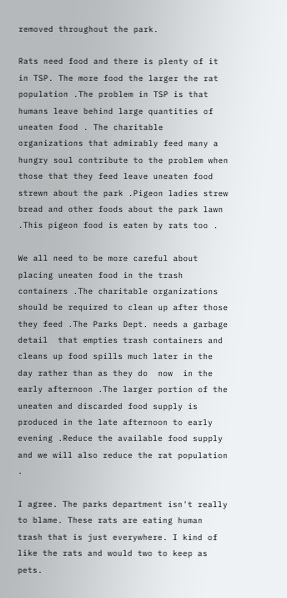removed throughout the park.

Rats need food and there is plenty of it in TSP. The more food the larger the rat population .The problem in TSP is that humans leave behind large quantities of uneaten food . The charitable organizations that admirably feed many a hungry soul contribute to the problem when those that they feed leave uneaten food strewn about the park .Pigeon ladies strew bread and other foods about the park lawn .This pigeon food is eaten by rats too .

We all need to be more careful about placing uneaten food in the trash containers .The charitable organizations should be required to clean up after those they feed .The Parks Dept. needs a garbage detail  that empties trash containers and cleans up food spills much later in the day rather than as they do  now  in the early afternoon .The larger portion of the uneaten and discarded food supply is produced in the late afternoon to early evening .Reduce the available food supply and we will also reduce the rat population .

I agree. The parks department isn't really to blame. These rats are eating human trash that is just everywhere. I kind of like the rats and would two to keep as pets.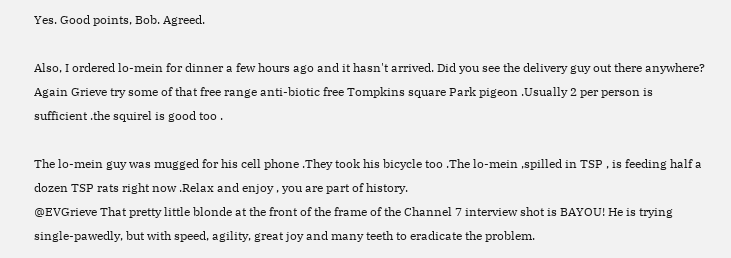Yes. Good points, Bob. Agreed.

Also, I ordered lo-mein for dinner a few hours ago and it hasn't arrived. Did you see the delivery guy out there anywhere?
Again Grieve try some of that free range anti-biotic free Tompkins square Park pigeon .Usually 2 per person is sufficient .the squirel is good too .

The lo-mein guy was mugged for his cell phone .They took his bicycle too .The lo-mein ,spilled in TSP , is feeding half a dozen TSP rats right now .Relax and enjoy , you are part of history.
@EVGrieve That pretty little blonde at the front of the frame of the Channel 7 interview shot is BAYOU! He is trying single-pawedly, but with speed, agility, great joy and many teeth to eradicate the problem.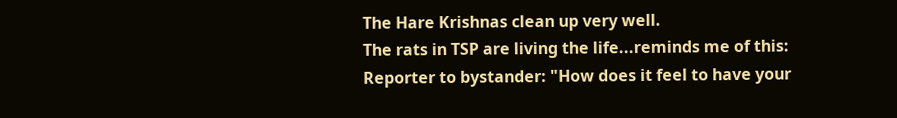The Hare Krishnas clean up very well.
The rats in TSP are living the life...reminds me of this:
Reporter to bystander: "How does it feel to have your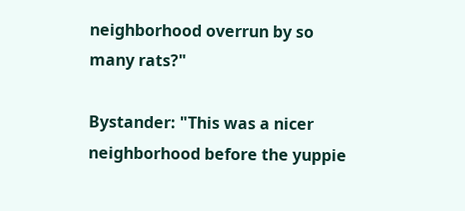neighborhood overrun by so many rats?"

Bystander: "This was a nicer neighborhood before the yuppie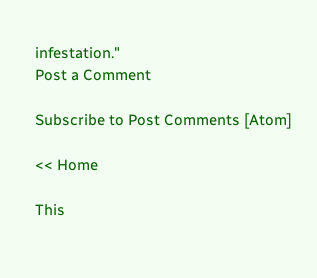infestation."
Post a Comment

Subscribe to Post Comments [Atom]

<< Home

This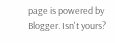page is powered by Blogger. Isn't yours?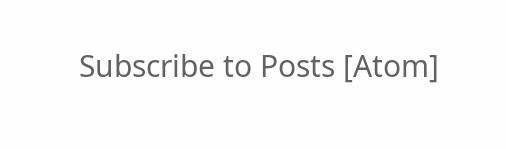Subscribe to Posts [Atom]